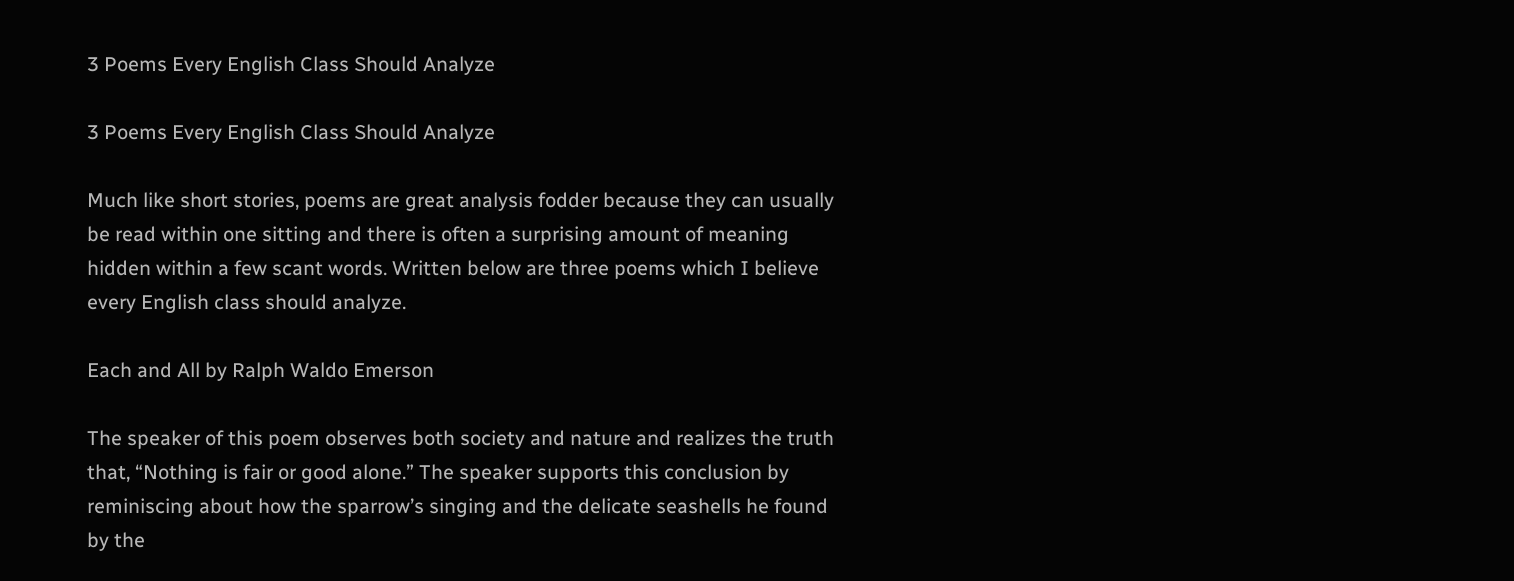3 Poems Every English Class Should Analyze

3 Poems Every English Class Should Analyze

Much like short stories, poems are great analysis fodder because they can usually be read within one sitting and there is often a surprising amount of meaning hidden within a few scant words. Written below are three poems which I believe every English class should analyze.

Each and All by Ralph Waldo Emerson

The speaker of this poem observes both society and nature and realizes the truth that, “Nothing is fair or good alone.” The speaker supports this conclusion by reminiscing about how the sparrow’s singing and the delicate seashells he found by the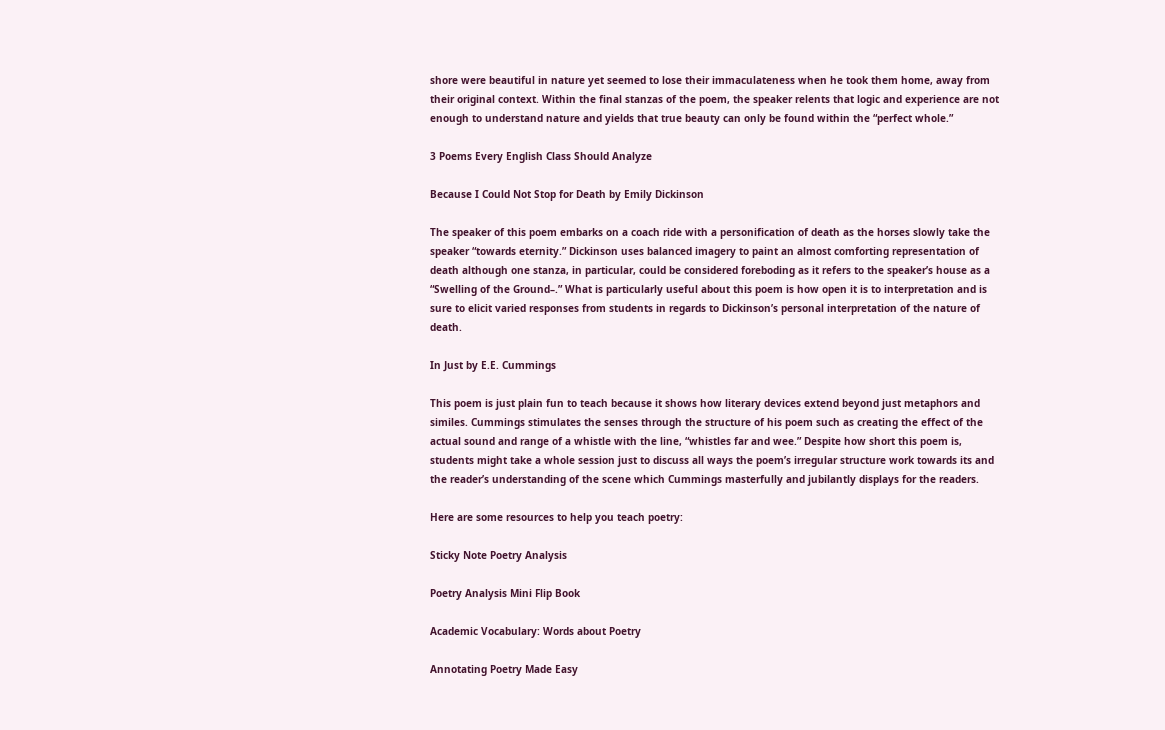shore were beautiful in nature yet seemed to lose their immaculateness when he took them home, away from their original context. Within the final stanzas of the poem, the speaker relents that logic and experience are not enough to understand nature and yields that true beauty can only be found within the “perfect whole.”

3 Poems Every English Class Should Analyze

Because I Could Not Stop for Death by Emily Dickinson

The speaker of this poem embarks on a coach ride with a personification of death as the horses slowly take the speaker “towards eternity.” Dickinson uses balanced imagery to paint an almost comforting representation of death although one stanza, in particular, could be considered foreboding as it refers to the speaker’s house as a “Swelling of the Ground–.” What is particularly useful about this poem is how open it is to interpretation and is sure to elicit varied responses from students in regards to Dickinson’s personal interpretation of the nature of death.

In Just by E.E. Cummings

This poem is just plain fun to teach because it shows how literary devices extend beyond just metaphors and similes. Cummings stimulates the senses through the structure of his poem such as creating the effect of the actual sound and range of a whistle with the line, “whistles far and wee.” Despite how short this poem is, students might take a whole session just to discuss all ways the poem’s irregular structure work towards its and the reader’s understanding of the scene which Cummings masterfully and jubilantly displays for the readers.

Here are some resources to help you teach poetry:

Sticky Note Poetry Analysis

Poetry Analysis Mini Flip Book

Academic Vocabulary: Words about Poetry

Annotating Poetry Made Easy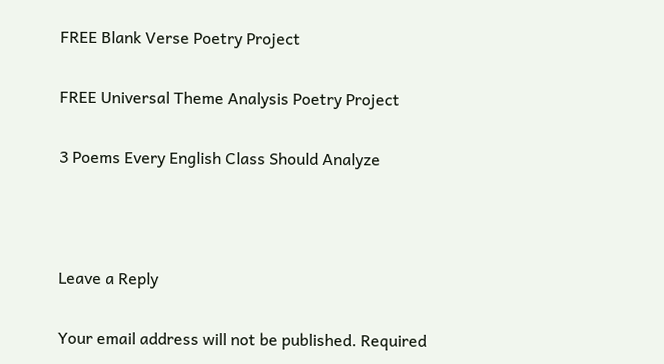FREE Blank Verse Poetry Project

FREE Universal Theme Analysis Poetry Project

3 Poems Every English Class Should Analyze



Leave a Reply

Your email address will not be published. Required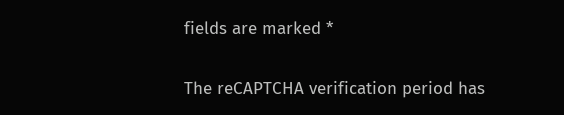fields are marked *

The reCAPTCHA verification period has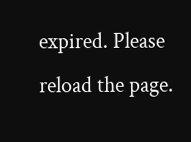expired. Please reload the page.